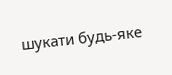шукати будь-яке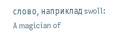слово, наприклад swoll:
A magician of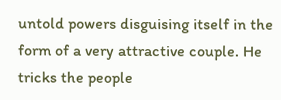untold powers disguising itself in the form of a very attractive couple. He tricks the people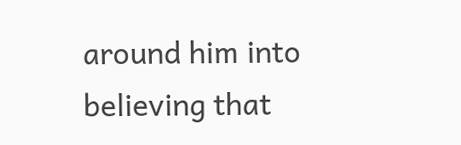around him into believing that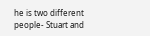he is two different people- Stuart and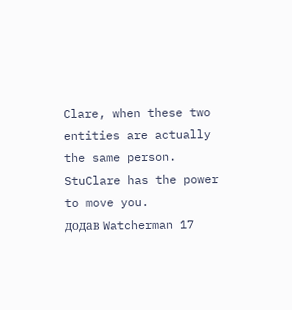Clare, when these two entities are actually the same person.
StuClare has the power to move you.
додав Watcherman 17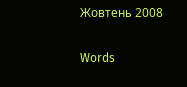Жовтень 2008

Words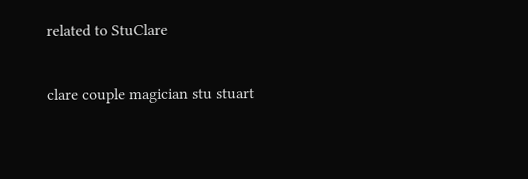related to StuClare

clare couple magician stu stuart